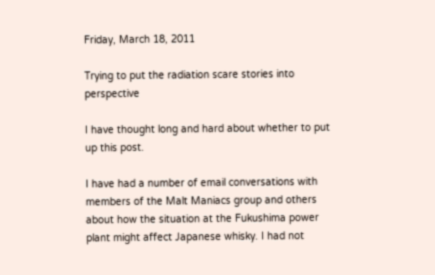Friday, March 18, 2011

Trying to put the radiation scare stories into perspective

I have thought long and hard about whether to put up this post.

I have had a number of email conversations with members of the Malt Maniacs group and others about how the situation at the Fukushima power plant might affect Japanese whisky. I had not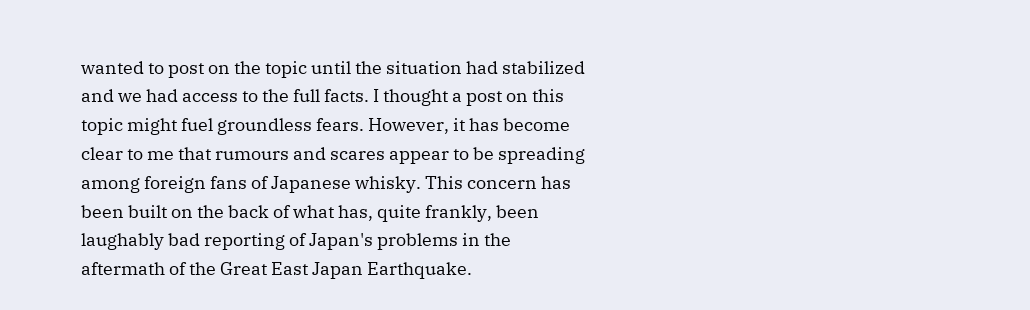wanted to post on the topic until the situation had stabilized and we had access to the full facts. I thought a post on this topic might fuel groundless fears. However, it has become clear to me that rumours and scares appear to be spreading among foreign fans of Japanese whisky. This concern has been built on the back of what has, quite frankly, been laughably bad reporting of Japan's problems in the aftermath of the Great East Japan Earthquake.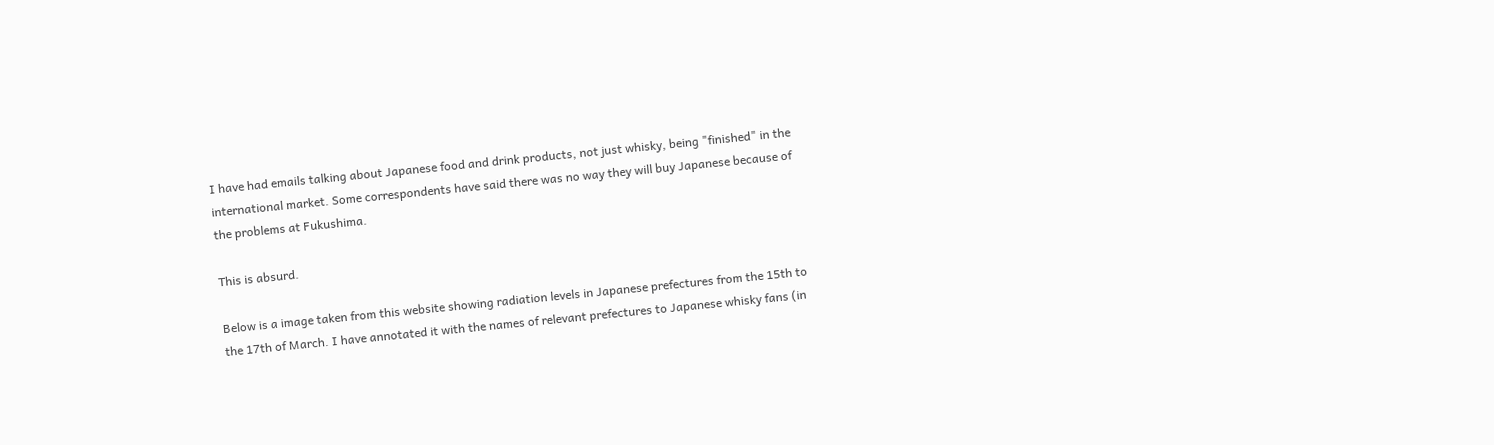I have had emails talking about Japanese food and drink products, not just whisky, being "finished" in the international market. Some correspondents have said there was no way they will buy Japanese because of the problems at Fukushima.

This is absurd.

Below is a image taken from this website showing radiation levels in Japanese prefectures from the 15th to the 17th of March. I have annotated it with the names of relevant prefectures to Japanese whisky fans (in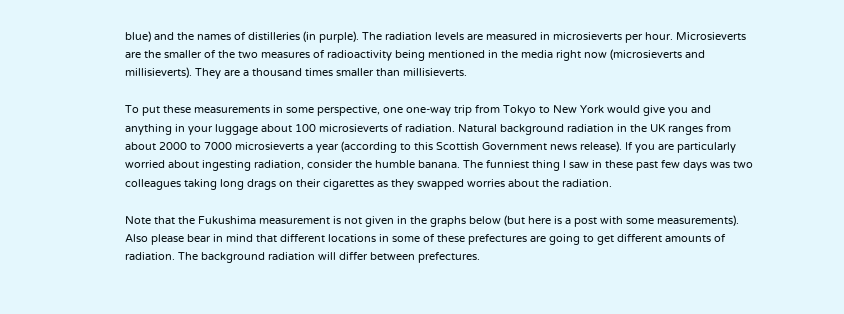blue) and the names of distilleries (in purple). The radiation levels are measured in microsieverts per hour. Microsieverts are the smaller of the two measures of radioactivity being mentioned in the media right now (microsieverts and millisieverts). They are a thousand times smaller than millisieverts.

To put these measurements in some perspective, one one-way trip from Tokyo to New York would give you and anything in your luggage about 100 microsieverts of radiation. Natural background radiation in the UK ranges from about 2000 to 7000 microsieverts a year (according to this Scottish Government news release). If you are particularly worried about ingesting radiation, consider the humble banana. The funniest thing I saw in these past few days was two colleagues taking long drags on their cigarettes as they swapped worries about the radiation.

Note that the Fukushima measurement is not given in the graphs below (but here is a post with some measurements). Also please bear in mind that different locations in some of these prefectures are going to get different amounts of radiation. The background radiation will differ between prefectures.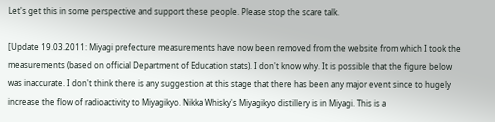Let's get this in some perspective and support these people. Please stop the scare talk.

[Update 19.03.2011: Miyagi prefecture measurements have now been removed from the website from which I took the measurements (based on official Department of Education stats). I don't know why. It is possible that the figure below was inaccurate. I don't think there is any suggestion at this stage that there has been any major event since to hugely increase the flow of radioactivity to Miyagikyo. Nikka Whisky's Miyagikyo distillery is in Miyagi. This is a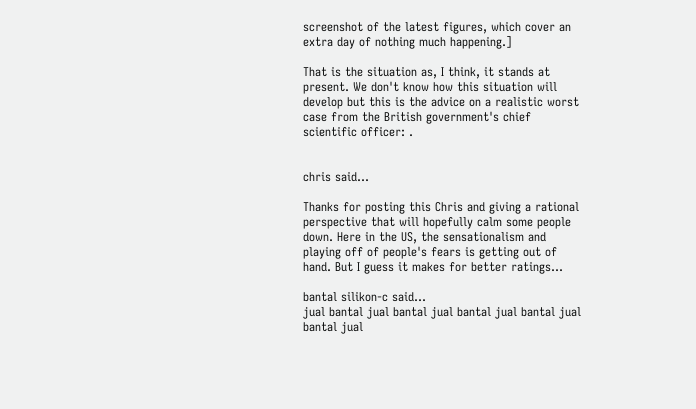screenshot of the latest figures, which cover an extra day of nothing much happening.]

That is the situation as, I think, it stands at present. We don't know how this situation will develop but this is the advice on a realistic worst case from the British government's chief scientific officer: .


chris said...

Thanks for posting this Chris and giving a rational perspective that will hopefully calm some people down. Here in the US, the sensationalism and playing off of people's fears is getting out of hand. But I guess it makes for better ratings...

bantal silikon-c said...
jual bantal jual bantal jual bantal jual bantal jual bantal jual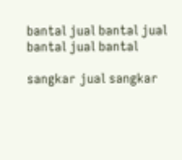bantal jual bantal jual bantal jual bantal

sangkar jual sangkar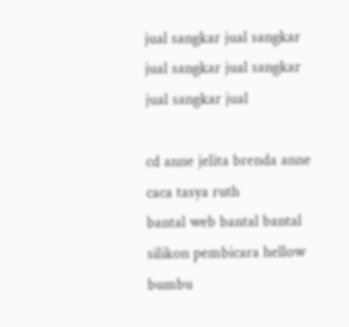jual sangkar jual sangkar jual sangkar jual sangkar jual sangkar jual

cd anne jelita brenda anne caca tasya ruth
bantal web bantal bantal silikon pembicara hellow
bumbu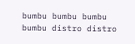bumbu bumbu bumbu bumbu distro distro